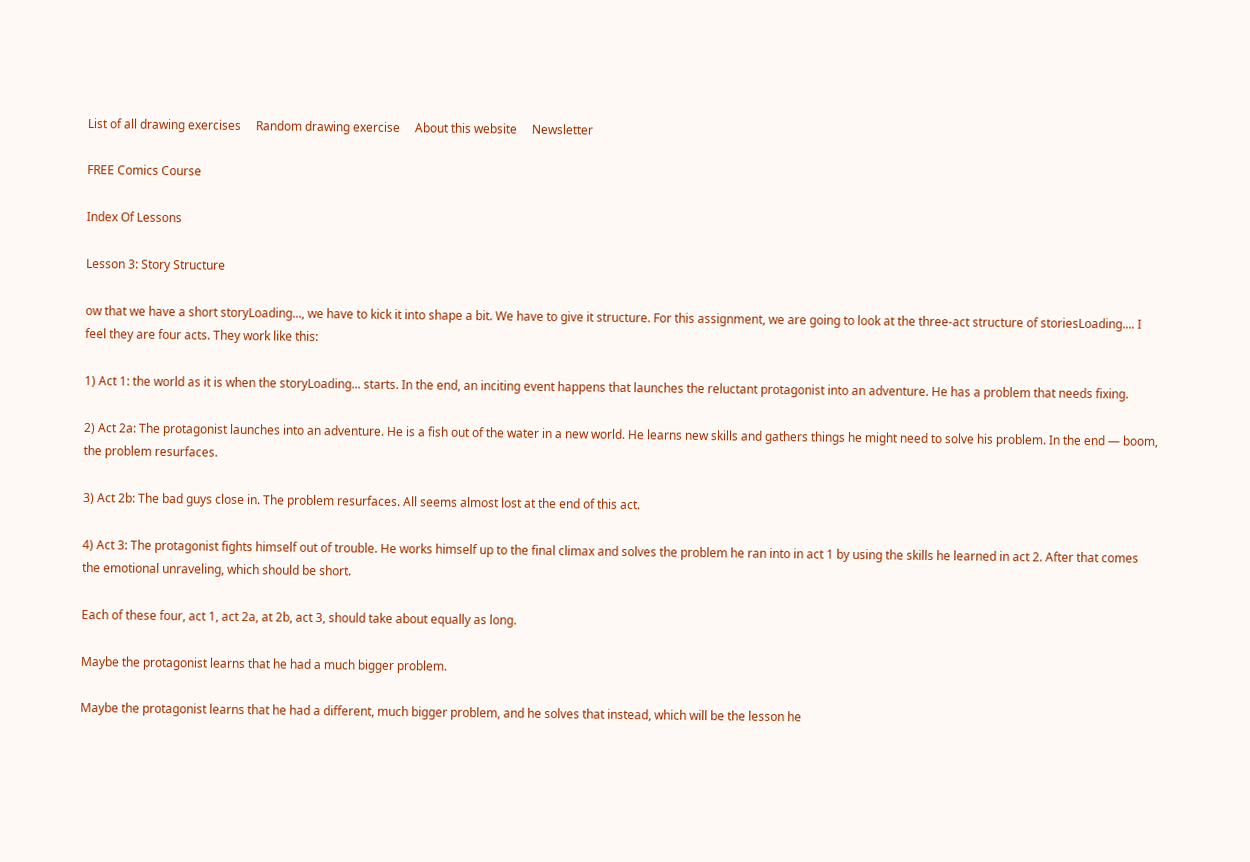List of all drawing exercises     Random drawing exercise     About this website     Newsletter

FREE Comics Course

Index Of Lessons

Lesson 3: Story Structure

ow that we have a short storyLoading..., we have to kick it into shape a bit. We have to give it structure. For this assignment, we are going to look at the three-act structure of storiesLoading.... I feel they are four acts. They work like this:

1) Act 1: the world as it is when the storyLoading... starts. In the end, an inciting event happens that launches the reluctant protagonist into an adventure. He has a problem that needs fixing.

2) Act 2a: The protagonist launches into an adventure. He is a fish out of the water in a new world. He learns new skills and gathers things he might need to solve his problem. In the end — boom, the problem resurfaces.

3) Act 2b: The bad guys close in. The problem resurfaces. All seems almost lost at the end of this act.

4) Act 3: The protagonist fights himself out of trouble. He works himself up to the final climax and solves the problem he ran into in act 1 by using the skills he learned in act 2. After that comes the emotional unraveling, which should be short.

Each of these four, act 1, act 2a, at 2b, act 3, should take about equally as long.

Maybe the protagonist learns that he had a much bigger problem.

Maybe the protagonist learns that he had a different, much bigger problem, and he solves that instead, which will be the lesson he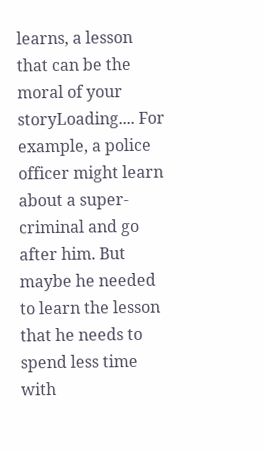learns, a lesson that can be the moral of your storyLoading.... For example, a police officer might learn about a super-criminal and go after him. But maybe he needed to learn the lesson that he needs to spend less time with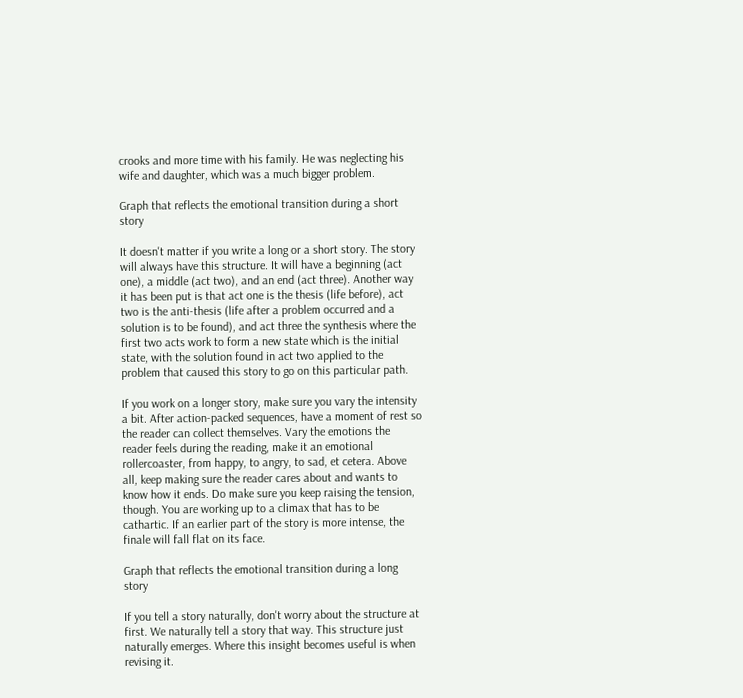crooks and more time with his family. He was neglecting his wife and daughter, which was a much bigger problem.

Graph that reflects the emotional transition during a short story

It doesn't matter if you write a long or a short story. The story will always have this structure. It will have a beginning (act one), a middle (act two), and an end (act three). Another way it has been put is that act one is the thesis (life before), act two is the anti-thesis (life after a problem occurred and a solution is to be found), and act three the synthesis where the first two acts work to form a new state which is the initial state, with the solution found in act two applied to the problem that caused this story to go on this particular path.

If you work on a longer story, make sure you vary the intensity a bit. After action-packed sequences, have a moment of rest so the reader can collect themselves. Vary the emotions the reader feels during the reading, make it an emotional rollercoaster, from happy, to angry, to sad, et cetera. Above all, keep making sure the reader cares about and wants to know how it ends. Do make sure you keep raising the tension, though. You are working up to a climax that has to be cathartic. If an earlier part of the story is more intense, the finale will fall flat on its face.

Graph that reflects the emotional transition during a long story

If you tell a story naturally, don't worry about the structure at first. We naturally tell a story that way. This structure just naturally emerges. Where this insight becomes useful is when revising it.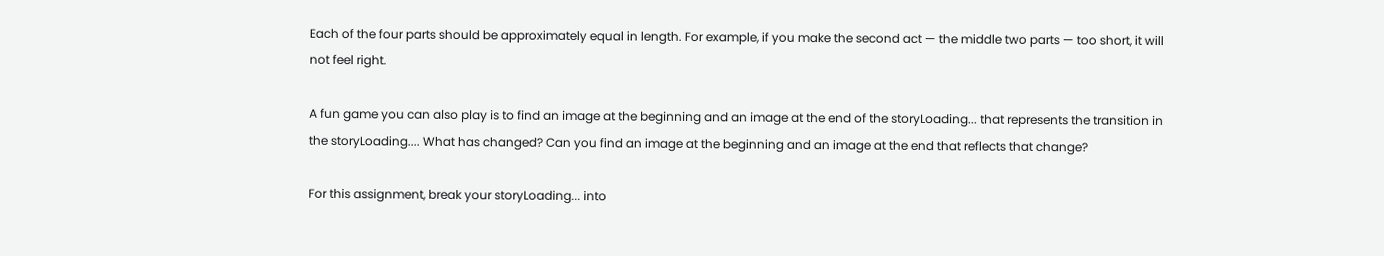Each of the four parts should be approximately equal in length. For example, if you make the second act — the middle two parts — too short, it will not feel right.

A fun game you can also play is to find an image at the beginning and an image at the end of the storyLoading... that represents the transition in the storyLoading.... What has changed? Can you find an image at the beginning and an image at the end that reflects that change?

For this assignment, break your storyLoading... into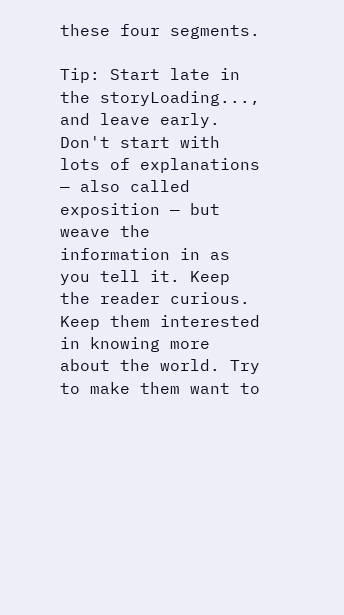these four segments.

Tip: Start late in the storyLoading..., and leave early. Don't start with lots of explanations — also called exposition — but weave the information in as you tell it. Keep the reader curious. Keep them interested in knowing more about the world. Try to make them want to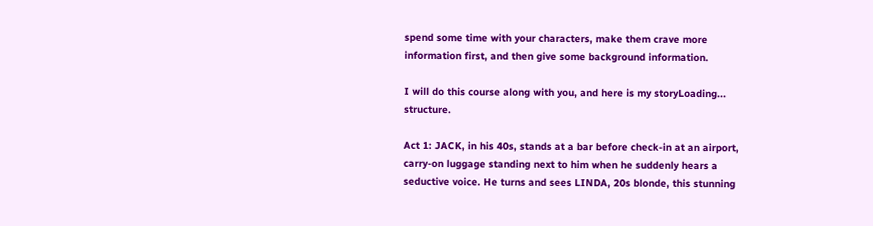spend some time with your characters, make them crave more information first, and then give some background information.

I will do this course along with you, and here is my storyLoading... structure.

Act 1: JACK, in his 40s, stands at a bar before check-in at an airport, carry-on luggage standing next to him when he suddenly hears a seductive voice. He turns and sees LINDA, 20s blonde, this stunning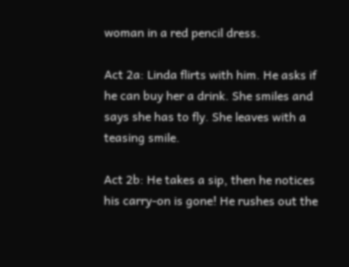woman in a red pencil dress.

Act 2a: Linda flirts with him. He asks if he can buy her a drink. She smiles and says she has to fly. She leaves with a teasing smile.

Act 2b: He takes a sip, then he notices his carry-on is gone! He rushes out the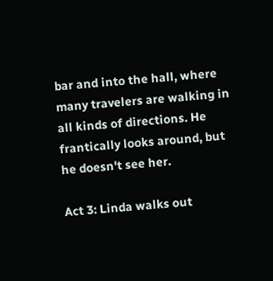bar and into the hall, where many travelers are walking in all kinds of directions. He frantically looks around, but he doesn't see her.

Act 3: Linda walks out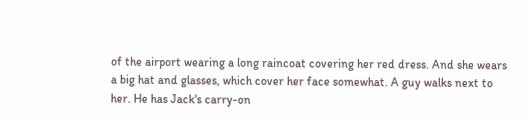of the airport wearing a long raincoat covering her red dress. And she wears a big hat and glasses, which cover her face somewhat. A guy walks next to her. He has Jack's carry-on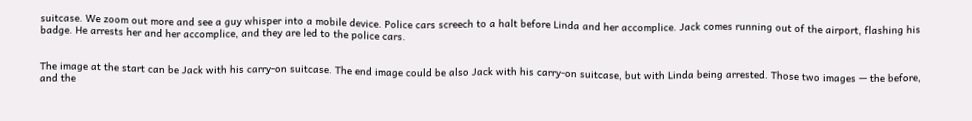suitcase. We zoom out more and see a guy whisper into a mobile device. Police cars screech to a halt before Linda and her accomplice. Jack comes running out of the airport, flashing his badge. He arrests her and her accomplice, and they are led to the police cars.


The image at the start can be Jack with his carry-on suitcase. The end image could be also Jack with his carry-on suitcase, but with Linda being arrested. Those two images — the before, and the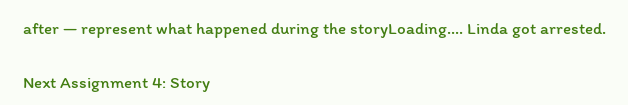after — represent what happened during the storyLoading.... Linda got arrested.

Next Assignment 4: Story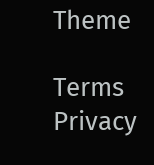Theme

Terms Privacy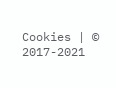Cookies | © 2017-2021